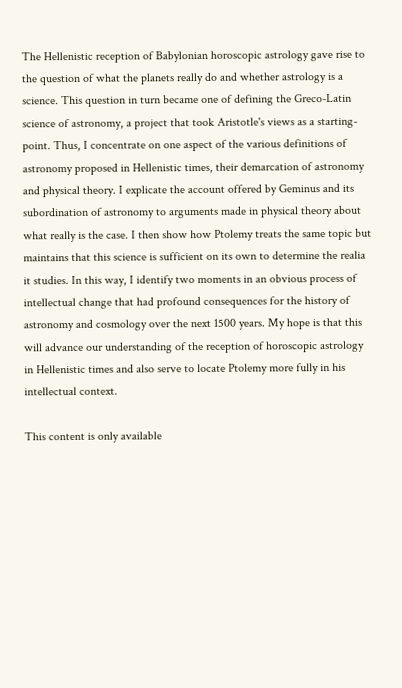The Hellenistic reception of Babylonian horoscopic astrology gave rise to the question of what the planets really do and whether astrology is a science. This question in turn became one of defining the Greco-Latin science of astronomy, a project that took Aristotle's views as a starting-point. Thus, I concentrate on one aspect of the various definitions of astronomy proposed in Hellenistic times, their demarcation of astronomy and physical theory. I explicate the account offered by Geminus and its subordination of astronomy to arguments made in physical theory about what really is the case. I then show how Ptolemy treats the same topic but maintains that this science is sufficient on its own to determine the realia it studies. In this way, I identify two moments in an obvious process of intellectual change that had profound consequences for the history of astronomy and cosmology over the next 1500 years. My hope is that this will advance our understanding of the reception of horoscopic astrology in Hellenistic times and also serve to locate Ptolemy more fully in his intellectual context.

This content is only available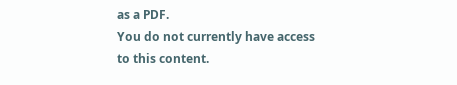as a PDF.
You do not currently have access to this content.